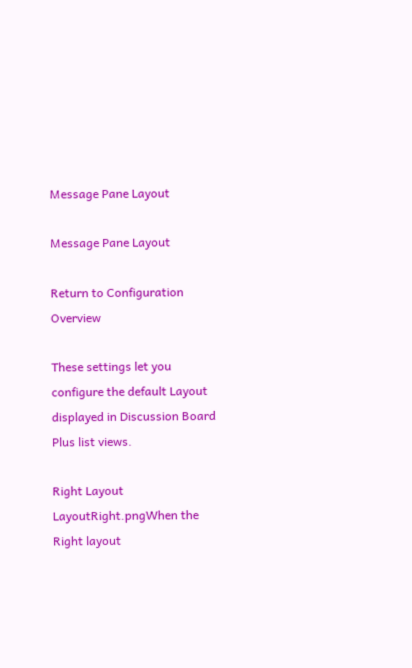Message Pane Layout

Message Pane Layout

Return to Configuration Overview

These settings let you configure the default Layout displayed in Discussion Board Plus list views.

Right Layout
LayoutRight.pngWhen the Right layout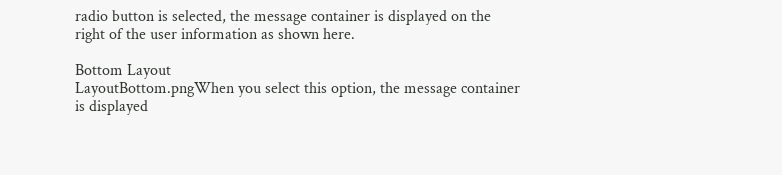radio button is selected, the message container is displayed on the right of the user information as shown here.

Bottom Layout
LayoutBottom.pngWhen you select this option, the message container is displayed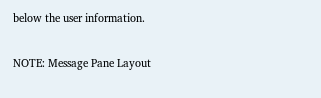below the user information.

NOTE: Message Pane Layout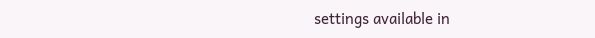settings available in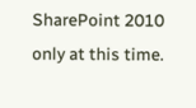SharePoint 2010 only at this time.